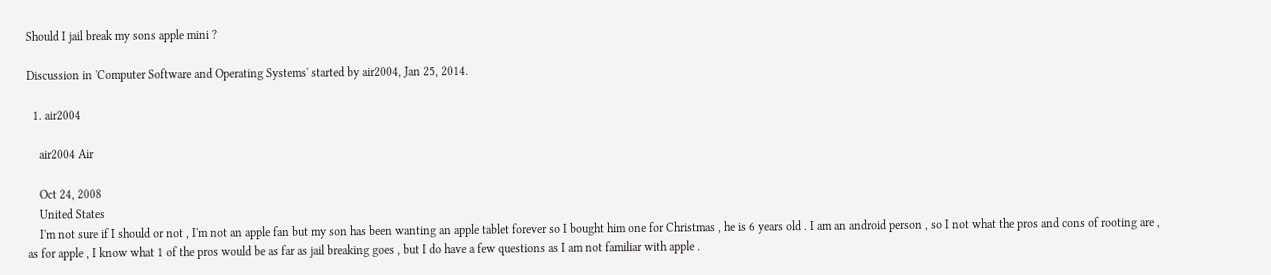Should I jail break my sons apple mini ?

Discussion in 'Computer Software and Operating Systems' started by air2004, Jan 25, 2014.

  1. air2004

    air2004 Air

    Oct 24, 2008
    United States
    I'm not sure if I should or not , I'm not an apple fan but my son has been wanting an apple tablet forever so I bought him one for Christmas , he is 6 years old . I am an android person , so I not what the pros and cons of rooting are , as for apple , I know what 1 of the pros would be as far as jail breaking goes , but I do have a few questions as I am not familiar with apple .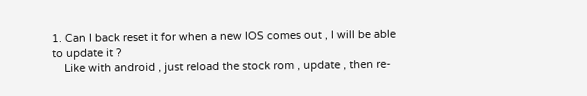1. Can I back reset it for when a new IOS comes out , I will be able to update it ?
    Like with android , just reload the stock rom , update , then re-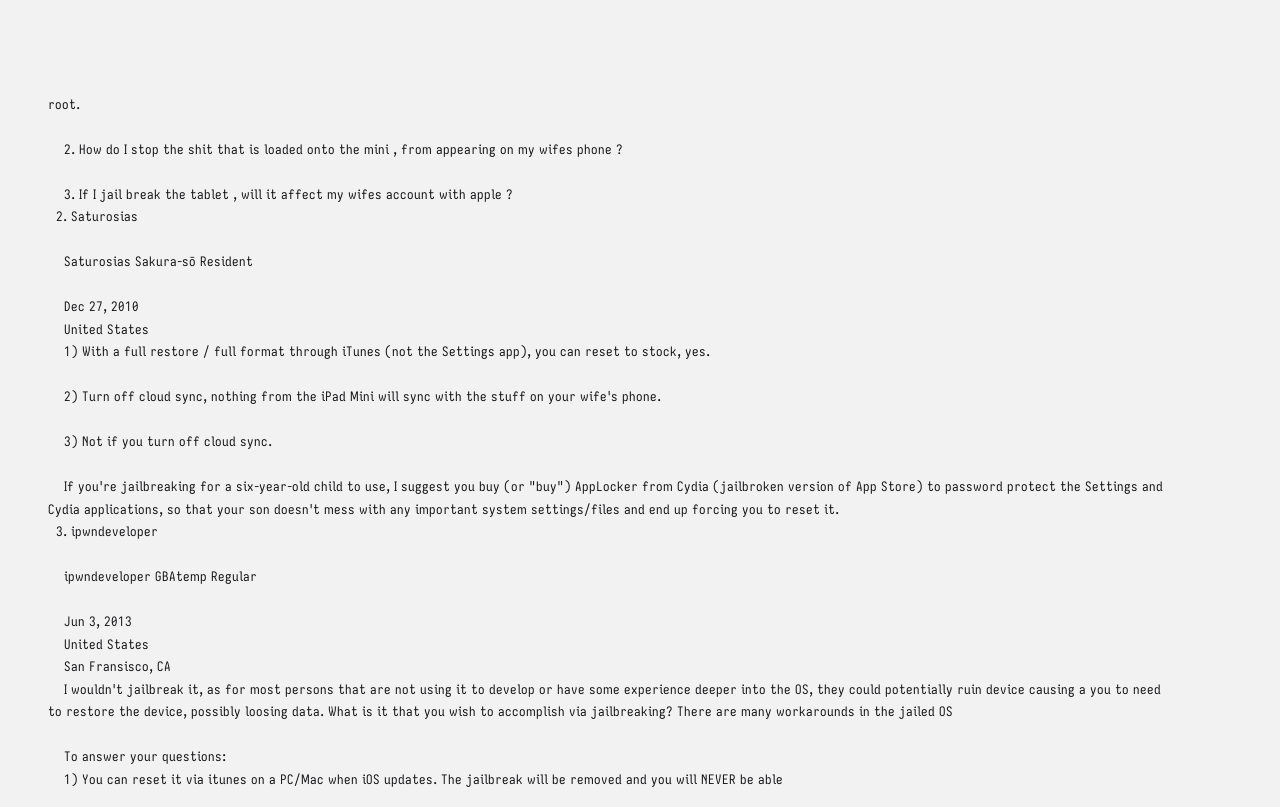root.

    2. How do I stop the shit that is loaded onto the mini , from appearing on my wifes phone ?

    3. If I jail break the tablet , will it affect my wifes account with apple ?
  2. Saturosias

    Saturosias Sakura-sō Resident

    Dec 27, 2010
    United States
    1) With a full restore / full format through iTunes (not the Settings app), you can reset to stock, yes.

    2) Turn off cloud sync, nothing from the iPad Mini will sync with the stuff on your wife's phone.

    3) Not if you turn off cloud sync.

    If you're jailbreaking for a six-year-old child to use, I suggest you buy (or "buy") AppLocker from Cydia (jailbroken version of App Store) to password protect the Settings and Cydia applications, so that your son doesn't mess with any important system settings/files and end up forcing you to reset it.
  3. ipwndeveloper

    ipwndeveloper GBAtemp Regular

    Jun 3, 2013
    United States
    San Fransisco, CA
    I wouldn't jailbreak it, as for most persons that are not using it to develop or have some experience deeper into the OS, they could potentially ruin device causing a you to need to restore the device, possibly loosing data. What is it that you wish to accomplish via jailbreaking? There are many workarounds in the jailed OS

    To answer your questions:
    1) You can reset it via itunes on a PC/Mac when iOS updates. The jailbreak will be removed and you will NEVER be able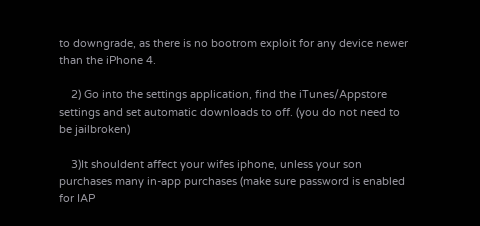to downgrade, as there is no bootrom exploit for any device newer than the iPhone 4.

    2) Go into the settings application, find the iTunes/Appstore settings and set automatic downloads to off. (you do not need to be jailbroken)

    3)It shouldent affect your wifes iphone, unless your son purchases many in-app purchases (make sure password is enabled for IAP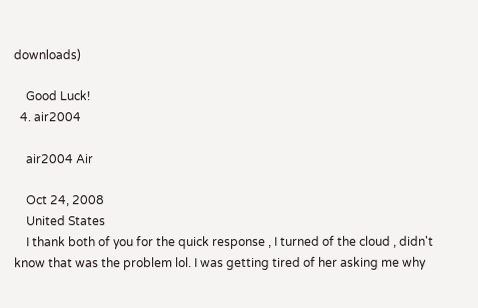downloads)

    Good Luck!
  4. air2004

    air2004 Air

    Oct 24, 2008
    United States
    I thank both of you for the quick response , I turned of the cloud , didn't know that was the problem lol. I was getting tired of her asking me why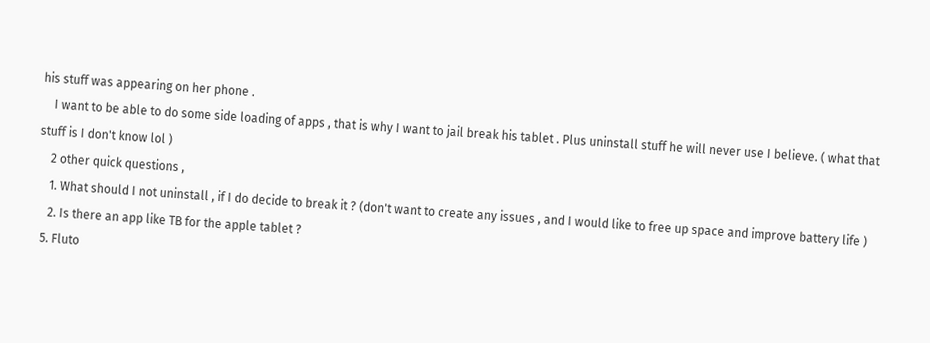his stuff was appearing on her phone .
    I want to be able to do some side loading of apps , that is why I want to jail break his tablet . Plus uninstall stuff he will never use I believe. ( what that stuff is I don't know lol )
    2 other quick questions ,
    1. What should I not uninstall , if I do decide to break it ? (don't want to create any issues , and I would like to free up space and improve battery life )
    2. Is there an app like TB for the apple tablet ?
  5. Fluto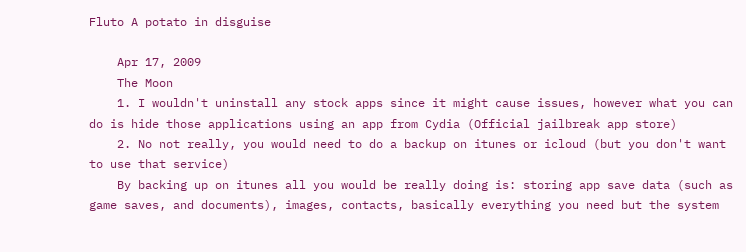Fluto A potato in disguise

    Apr 17, 2009
    The Moon
    1. I wouldn't uninstall any stock apps since it might cause issues, however what you can do is hide those applications using an app from Cydia (Official jailbreak app store)
    2. No not really, you would need to do a backup on itunes or icloud (but you don't want to use that service)
    By backing up on itunes all you would be really doing is: storing app save data (such as game saves, and documents), images, contacts, basically everything you need but the system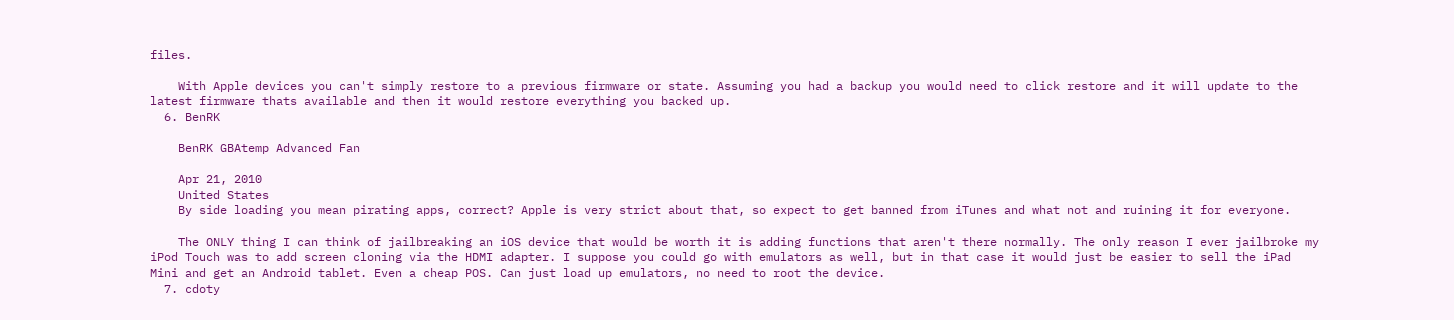files.

    With Apple devices you can't simply restore to a previous firmware or state. Assuming you had a backup you would need to click restore and it will update to the latest firmware thats available and then it would restore everything you backed up.
  6. BenRK

    BenRK GBAtemp Advanced Fan

    Apr 21, 2010
    United States
    By side loading you mean pirating apps, correct? Apple is very strict about that, so expect to get banned from iTunes and what not and ruining it for everyone.

    The ONLY thing I can think of jailbreaking an iOS device that would be worth it is adding functions that aren't there normally. The only reason I ever jailbroke my iPod Touch was to add screen cloning via the HDMI adapter. I suppose you could go with emulators as well, but in that case it would just be easier to sell the iPad Mini and get an Android tablet. Even a cheap POS. Can just load up emulators, no need to root the device.
  7. cdoty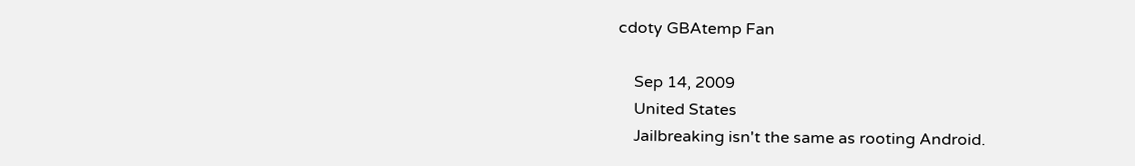cdoty GBAtemp Fan

    Sep 14, 2009
    United States
    Jailbreaking isn't the same as rooting Android.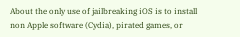About the only use of jailbreaking iOS is to install non Apple software (Cydia), pirated games, or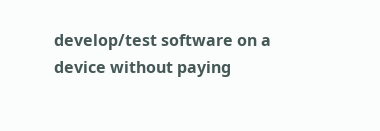develop/test software on a device without paying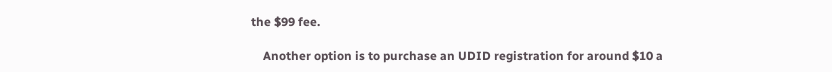the $99 fee.

    Another option is to purchase an UDID registration for around $10 a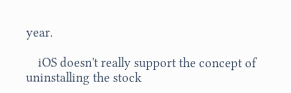year.

    iOS doesn't really support the concept of uninstalling the stock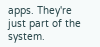apps. They're just part of the system.